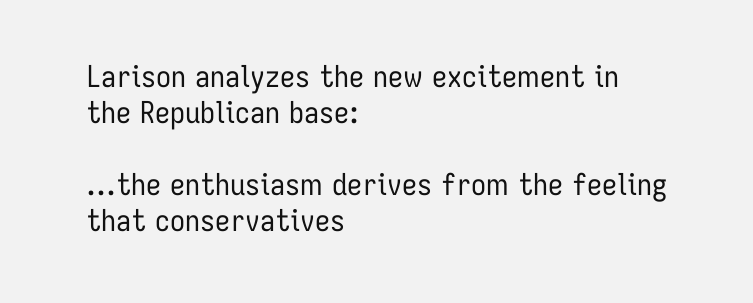Larison analyzes the new excitement in the Republican base:

...the enthusiasm derives from the feeling that conservatives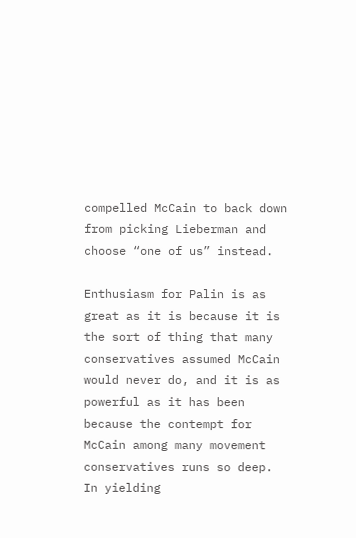compelled McCain to back down from picking Lieberman and choose “one of us” instead.

Enthusiasm for Palin is as great as it is because it is the sort of thing that many conservatives assumed McCain would never do, and it is as powerful as it has been because the contempt for McCain among many movement conservatives runs so deep.  In yielding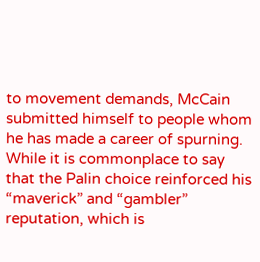to movement demands, McCain submitted himself to people whom he has made a career of spurning.  While it is commonplace to say that the Palin choice reinforced his “maverick” and “gambler” reputation, which is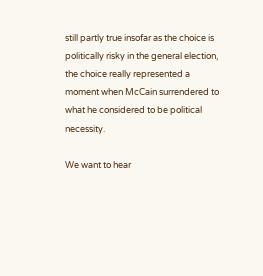still partly true insofar as the choice is politically risky in the general election, the choice really represented a moment when McCain surrendered to what he considered to be political necessity.

We want to hear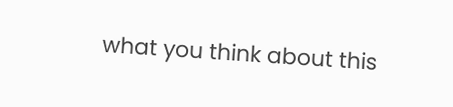what you think about this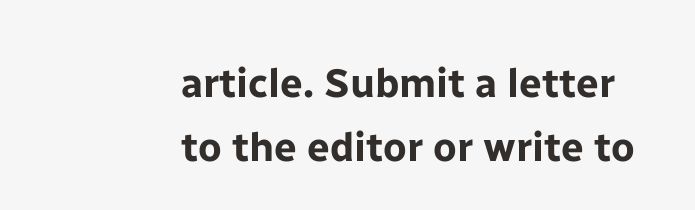article. Submit a letter to the editor or write to